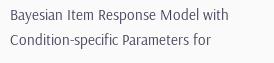Bayesian Item Response Model with Condition-specific Parameters for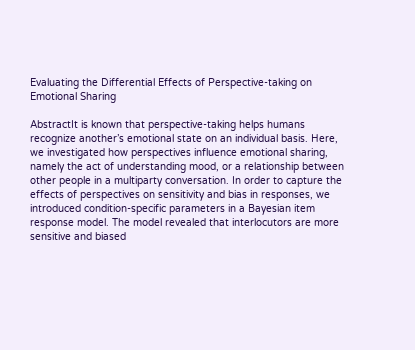Evaluating the Differential Effects of Perspective-taking on Emotional Sharing

AbstractIt is known that perspective-taking helps humans recognize another’s emotional state on an individual basis. Here, we investigated how perspectives influence emotional sharing, namely the act of understanding mood, or a relationship between other people in a multiparty conversation. In order to capture the effects of perspectives on sensitivity and bias in responses, we introduced condition-specific parameters in a Bayesian item response model. The model revealed that interlocutors are more sensitive and biased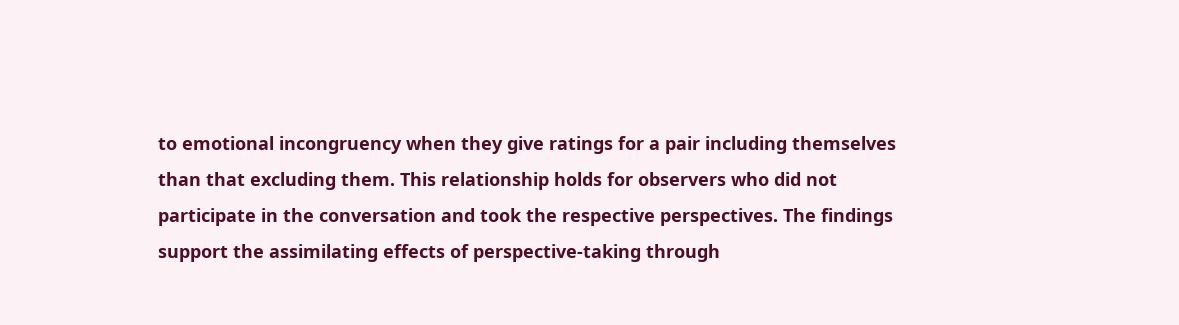to emotional incongruency when they give ratings for a pair including themselves than that excluding them. This relationship holds for observers who did not participate in the conversation and took the respective perspectives. The findings support the assimilating effects of perspective-taking through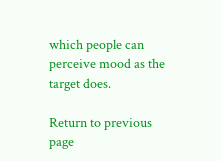which people can perceive mood as the target does.

Return to previous page